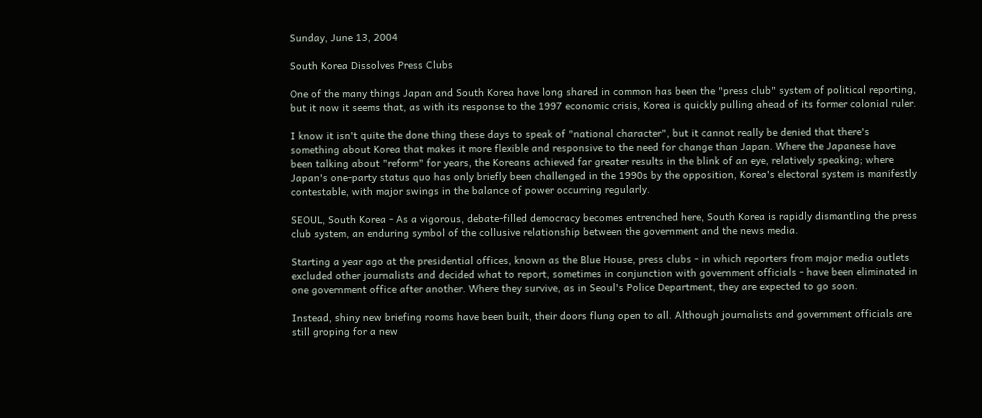Sunday, June 13, 2004

South Korea Dissolves Press Clubs

One of the many things Japan and South Korea have long shared in common has been the "press club" system of political reporting, but it now it seems that, as with its response to the 1997 economic crisis, Korea is quickly pulling ahead of its former colonial ruler.

I know it isn't quite the done thing these days to speak of "national character", but it cannot really be denied that there's something about Korea that makes it more flexible and responsive to the need for change than Japan. Where the Japanese have been talking about "reform" for years, the Koreans achieved far greater results in the blink of an eye, relatively speaking; where Japan's one-party status quo has only briefly been challenged in the 1990s by the opposition, Korea's electoral system is manifestly contestable, with major swings in the balance of power occurring regularly.

SEOUL, South Korea - As a vigorous, debate-filled democracy becomes entrenched here, South Korea is rapidly dismantling the press club system, an enduring symbol of the collusive relationship between the government and the news media.

Starting a year ago at the presidential offices, known as the Blue House, press clubs - in which reporters from major media outlets excluded other journalists and decided what to report, sometimes in conjunction with government officials - have been eliminated in one government office after another. Where they survive, as in Seoul's Police Department, they are expected to go soon.

Instead, shiny new briefing rooms have been built, their doors flung open to all. Although journalists and government officials are still groping for a new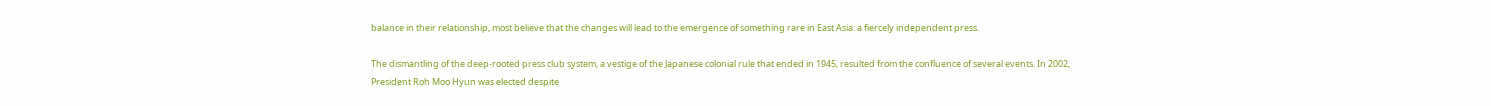balance in their relationship, most believe that the changes will lead to the emergence of something rare in East Asia: a fiercely independent press.

The dismantling of the deep-rooted press club system, a vestige of the Japanese colonial rule that ended in 1945, resulted from the confluence of several events. In 2002, President Roh Moo Hyun was elected despite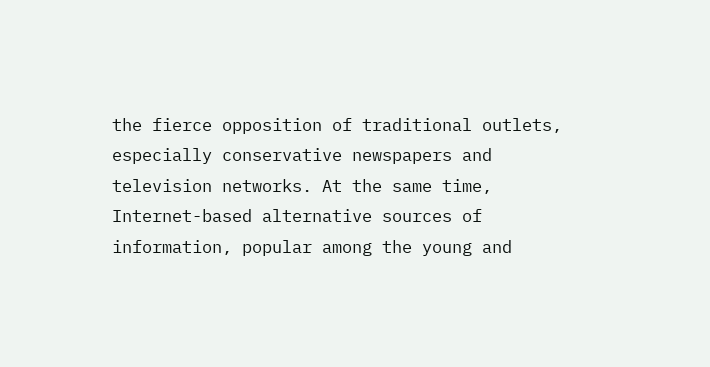the fierce opposition of traditional outlets, especially conservative newspapers and television networks. At the same time, Internet-based alternative sources of information, popular among the young and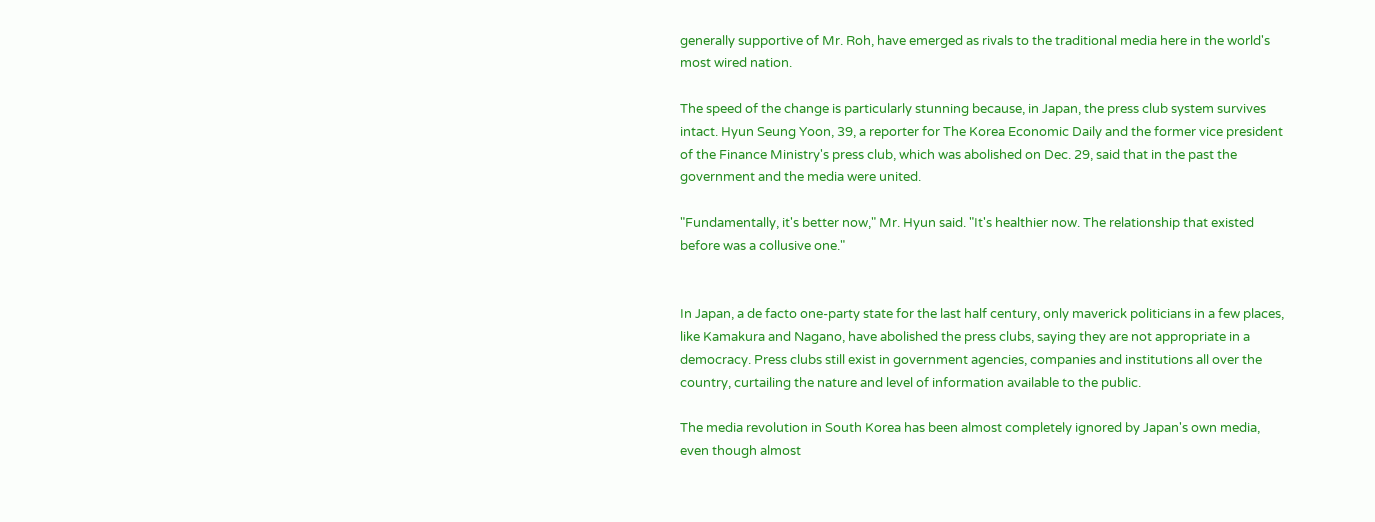generally supportive of Mr. Roh, have emerged as rivals to the traditional media here in the world's most wired nation.

The speed of the change is particularly stunning because, in Japan, the press club system survives intact. Hyun Seung Yoon, 39, a reporter for The Korea Economic Daily and the former vice president of the Finance Ministry's press club, which was abolished on Dec. 29, said that in the past the government and the media were united.

"Fundamentally, it's better now," Mr. Hyun said. "It's healthier now. The relationship that existed before was a collusive one."


In Japan, a de facto one-party state for the last half century, only maverick politicians in a few places, like Kamakura and Nagano, have abolished the press clubs, saying they are not appropriate in a democracy. Press clubs still exist in government agencies, companies and institutions all over the country, curtailing the nature and level of information available to the public.

The media revolution in South Korea has been almost completely ignored by Japan's own media, even though almost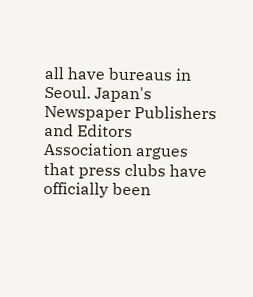all have bureaus in Seoul. Japan's Newspaper Publishers and Editors Association argues that press clubs have officially been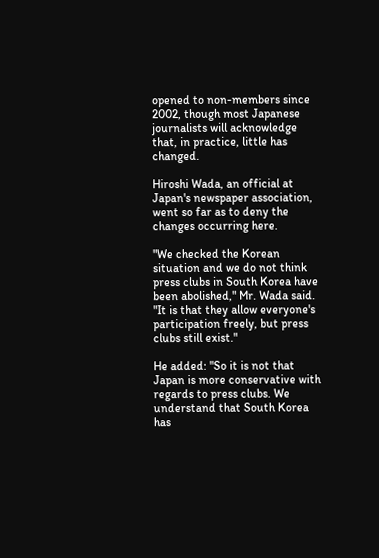opened to non-members since 2002, though most Japanese journalists will acknowledge that, in practice, little has changed.

Hiroshi Wada, an official at Japan's newspaper association, went so far as to deny the changes occurring here.

"We checked the Korean situation and we do not think press clubs in South Korea have been abolished," Mr. Wada said. "It is that they allow everyone's participation freely, but press clubs still exist."

He added: "So it is not that Japan is more conservative with regards to press clubs. We understand that South Korea has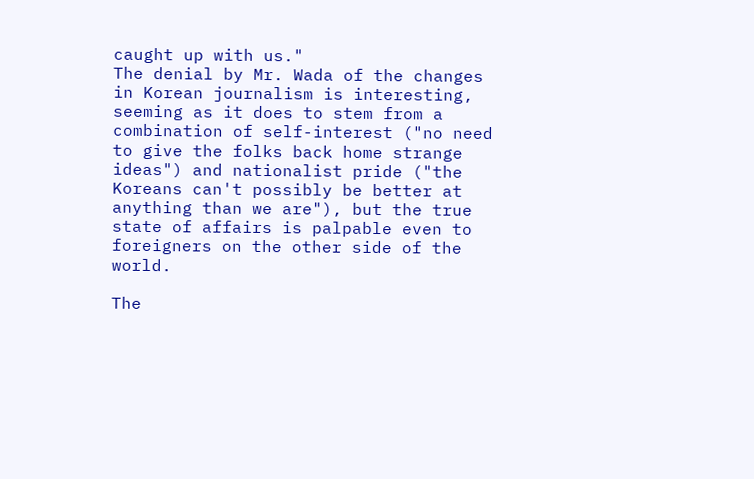caught up with us."
The denial by Mr. Wada of the changes in Korean journalism is interesting, seeming as it does to stem from a combination of self-interest ("no need to give the folks back home strange ideas") and nationalist pride ("the Koreans can't possibly be better at anything than we are"), but the true state of affairs is palpable even to foreigners on the other side of the world.

The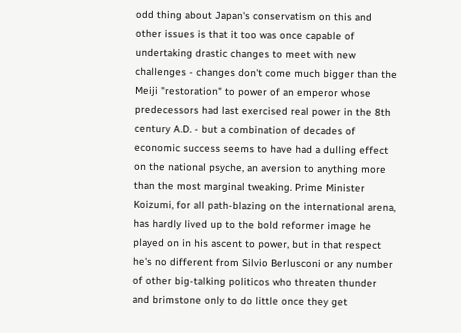odd thing about Japan's conservatism on this and other issues is that it too was once capable of undertaking drastic changes to meet with new challenges - changes don't come much bigger than the Meiji "restoration" to power of an emperor whose predecessors had last exercised real power in the 8th century A.D. - but a combination of decades of economic success seems to have had a dulling effect on the national psyche, an aversion to anything more than the most marginal tweaking. Prime Minister Koizumi, for all path-blazing on the international arena, has hardly lived up to the bold reformer image he played on in his ascent to power, but in that respect he's no different from Silvio Berlusconi or any number of other big-talking politicos who threaten thunder and brimstone only to do little once they get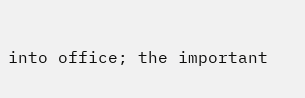into office; the important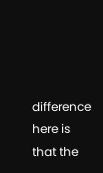difference here is that the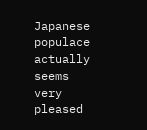Japanese populace actually seems very pleased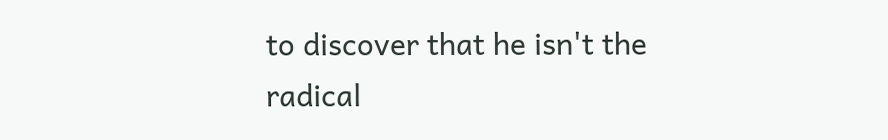to discover that he isn't the radical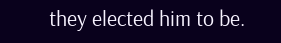they elected him to be.